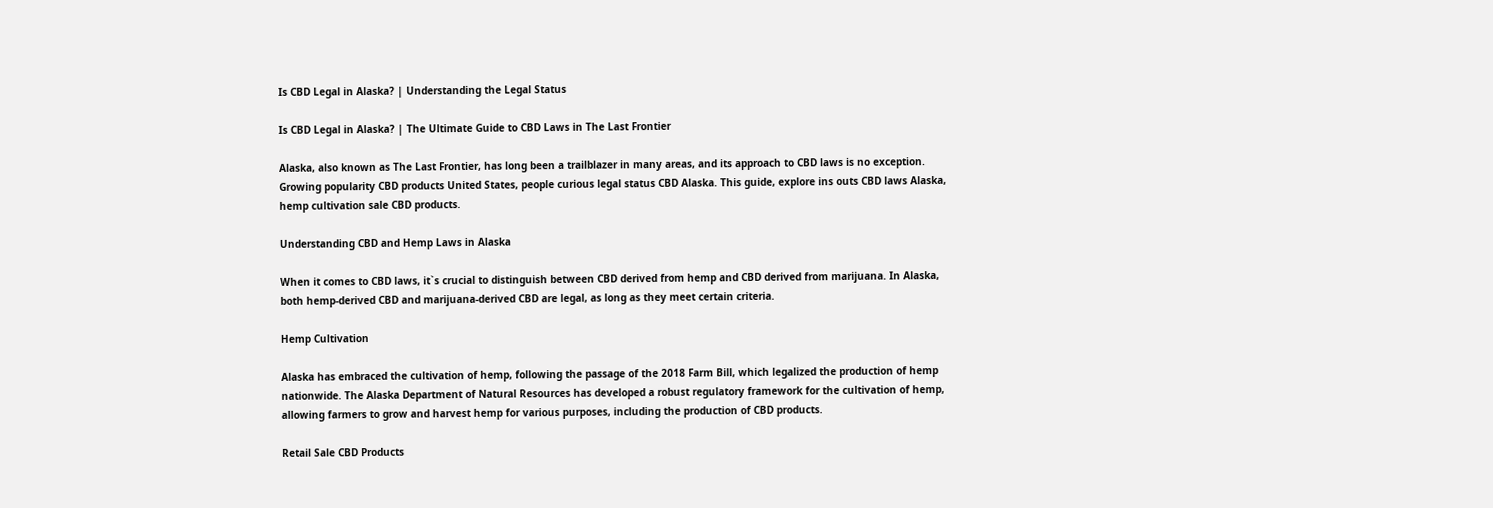Is CBD Legal in Alaska? | Understanding the Legal Status

Is CBD Legal in Alaska? | The Ultimate Guide to CBD Laws in The Last Frontier

Alaska, also known as The Last Frontier, has long been a trailblazer in many areas, and its approach to CBD laws is no exception. Growing popularity CBD products United States, people curious legal status CBD Alaska. This guide, explore ins outs CBD laws Alaska, hemp cultivation sale CBD products.

Understanding CBD and Hemp Laws in Alaska

When it comes to CBD laws, it`s crucial to distinguish between CBD derived from hemp and CBD derived from marijuana. In Alaska, both hemp-derived CBD and marijuana-derived CBD are legal, as long as they meet certain criteria.

Hemp Cultivation

Alaska has embraced the cultivation of hemp, following the passage of the 2018 Farm Bill, which legalized the production of hemp nationwide. The Alaska Department of Natural Resources has developed a robust regulatory framework for the cultivation of hemp, allowing farmers to grow and harvest hemp for various purposes, including the production of CBD products.

Retail Sale CBD Products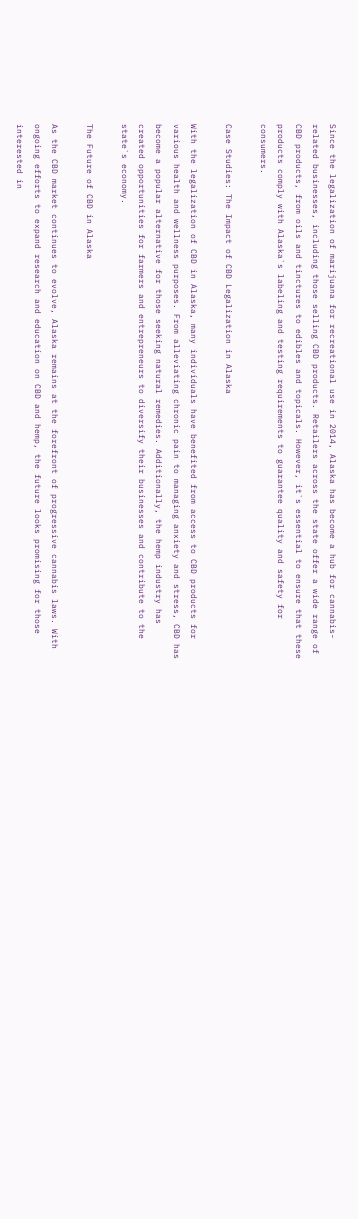Since the legalization of marijuana for recreational use in 2014, Alaska has become a hub for cannabis-related businesses, including those selling CBD products. Retailers across the state offer a wide range of CBD products, from oils and tinctures to edibles and topicals. However, it`s essential to ensure that these products comply with Alaska`s labeling and testing requirements to guarantee quality and safety for consumers.

Case Studies: The Impact of CBD Legalization in Alaska

With the legalization of CBD in Alaska, many individuals have benefited from access to CBD products for various health and wellness purposes. From alleviating chronic pain to managing anxiety and stress, CBD has become a popular alternative for those seeking natural remedies. Additionally, the hemp industry has created opportunities for farmers and entrepreneurs to diversify their businesses and contribute to the state`s economy.

The Future of CBD in Alaska

As the CBD market continues to evolve, Alaska remains at the forefront of progressive cannabis laws. With ongoing efforts to expand research and education on CBD and hemp, the future looks promising for those interested in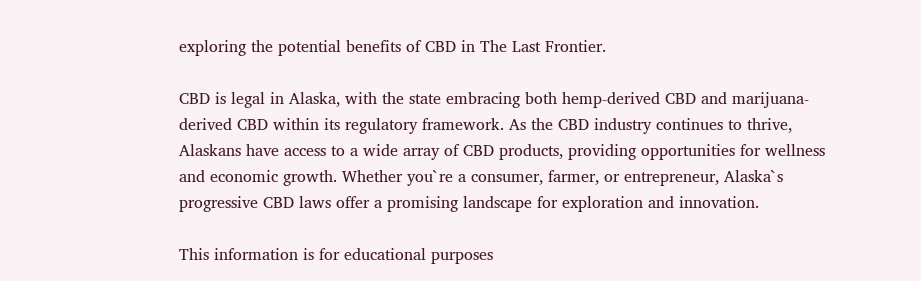exploring the potential benefits of CBD in The Last Frontier.

CBD is legal in Alaska, with the state embracing both hemp-derived CBD and marijuana-derived CBD within its regulatory framework. As the CBD industry continues to thrive, Alaskans have access to a wide array of CBD products, providing opportunities for wellness and economic growth. Whether you`re a consumer, farmer, or entrepreneur, Alaska`s progressive CBD laws offer a promising landscape for exploration and innovation.

This information is for educational purposes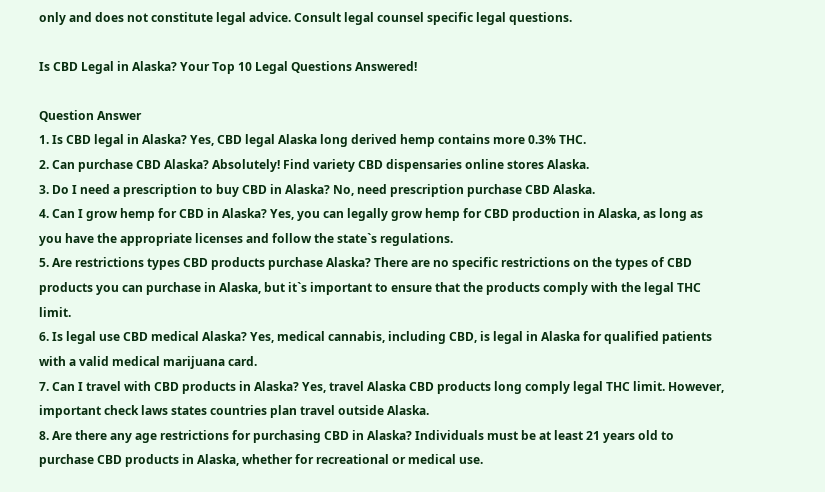only and does not constitute legal advice. Consult legal counsel specific legal questions.

Is CBD Legal in Alaska? Your Top 10 Legal Questions Answered!

Question Answer
1. Is CBD legal in Alaska? Yes, CBD legal Alaska long derived hemp contains more 0.3% THC.
2. Can purchase CBD Alaska? Absolutely! Find variety CBD dispensaries online stores Alaska.
3. Do I need a prescription to buy CBD in Alaska? No, need prescription purchase CBD Alaska.
4. Can I grow hemp for CBD in Alaska? Yes, you can legally grow hemp for CBD production in Alaska, as long as you have the appropriate licenses and follow the state`s regulations.
5. Are restrictions types CBD products purchase Alaska? There are no specific restrictions on the types of CBD products you can purchase in Alaska, but it`s important to ensure that the products comply with the legal THC limit.
6. Is legal use CBD medical Alaska? Yes, medical cannabis, including CBD, is legal in Alaska for qualified patients with a valid medical marijuana card.
7. Can I travel with CBD products in Alaska? Yes, travel Alaska CBD products long comply legal THC limit. However, important check laws states countries plan travel outside Alaska.
8. Are there any age restrictions for purchasing CBD in Alaska? Individuals must be at least 21 years old to purchase CBD products in Alaska, whether for recreational or medical use.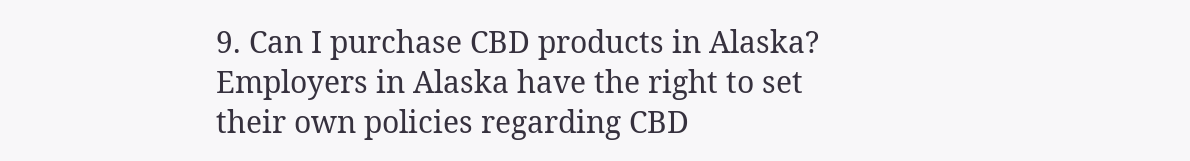9. Can I purchase CBD products in Alaska? Employers in Alaska have the right to set their own policies regarding CBD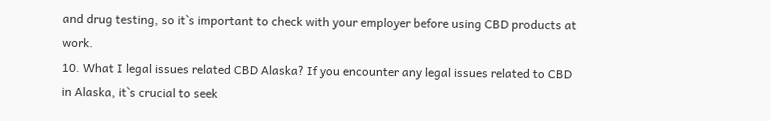and drug testing, so it`s important to check with your employer before using CBD products at work.
10. What I legal issues related CBD Alaska? If you encounter any legal issues related to CBD in Alaska, it`s crucial to seek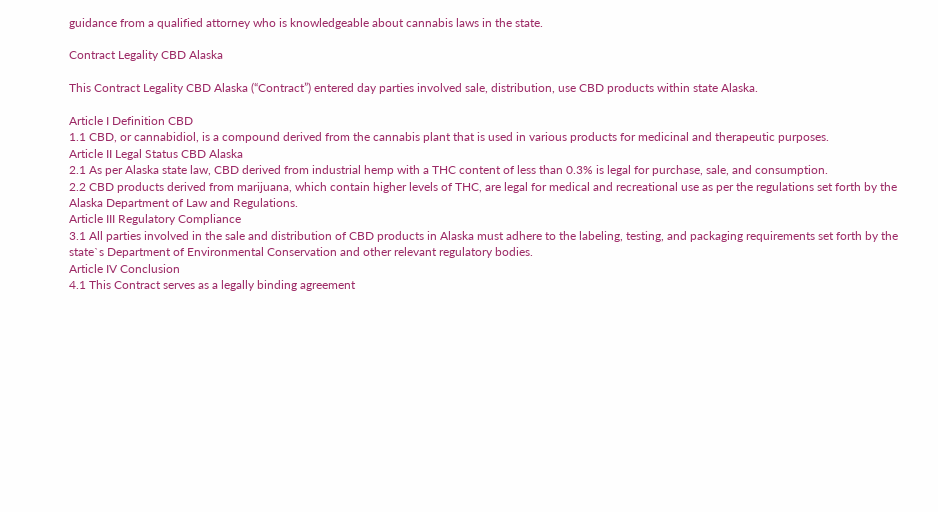guidance from a qualified attorney who is knowledgeable about cannabis laws in the state.

Contract Legality CBD Alaska

This Contract Legality CBD Alaska (“Contract”) entered day parties involved sale, distribution, use CBD products within state Alaska.

Article I Definition CBD
1.1 CBD, or cannabidiol, is a compound derived from the cannabis plant that is used in various products for medicinal and therapeutic purposes.
Article II Legal Status CBD Alaska
2.1 As per Alaska state law, CBD derived from industrial hemp with a THC content of less than 0.3% is legal for purchase, sale, and consumption.
2.2 CBD products derived from marijuana, which contain higher levels of THC, are legal for medical and recreational use as per the regulations set forth by the Alaska Department of Law and Regulations.
Article III Regulatory Compliance
3.1 All parties involved in the sale and distribution of CBD products in Alaska must adhere to the labeling, testing, and packaging requirements set forth by the state`s Department of Environmental Conservation and other relevant regulatory bodies.
Article IV Conclusion
4.1 This Contract serves as a legally binding agreement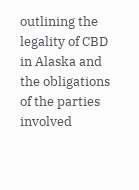outlining the legality of CBD in Alaska and the obligations of the parties involved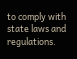to comply with state laws and regulations.